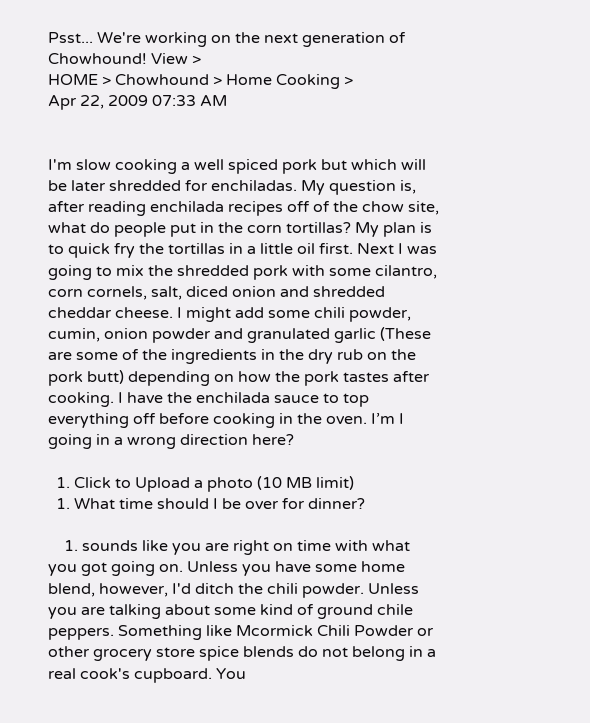Psst... We're working on the next generation of Chowhound! View >
HOME > Chowhound > Home Cooking >
Apr 22, 2009 07:33 AM


I'm slow cooking a well spiced pork but which will be later shredded for enchiladas. My question is, after reading enchilada recipes off of the chow site, what do people put in the corn tortillas? My plan is to quick fry the tortillas in a little oil first. Next I was going to mix the shredded pork with some cilantro, corn cornels, salt, diced onion and shredded cheddar cheese. I might add some chili powder, cumin, onion powder and granulated garlic (These are some of the ingredients in the dry rub on the pork butt) depending on how the pork tastes after cooking. I have the enchilada sauce to top everything off before cooking in the oven. I’m I going in a wrong direction here?

  1. Click to Upload a photo (10 MB limit)
  1. What time should I be over for dinner?

    1. sounds like you are right on time with what you got going on. Unless you have some home blend, however, I'd ditch the chili powder. Unless you are talking about some kind of ground chile peppers. Something like Mcormick Chili Powder or other grocery store spice blends do not belong in a real cook's cupboard. You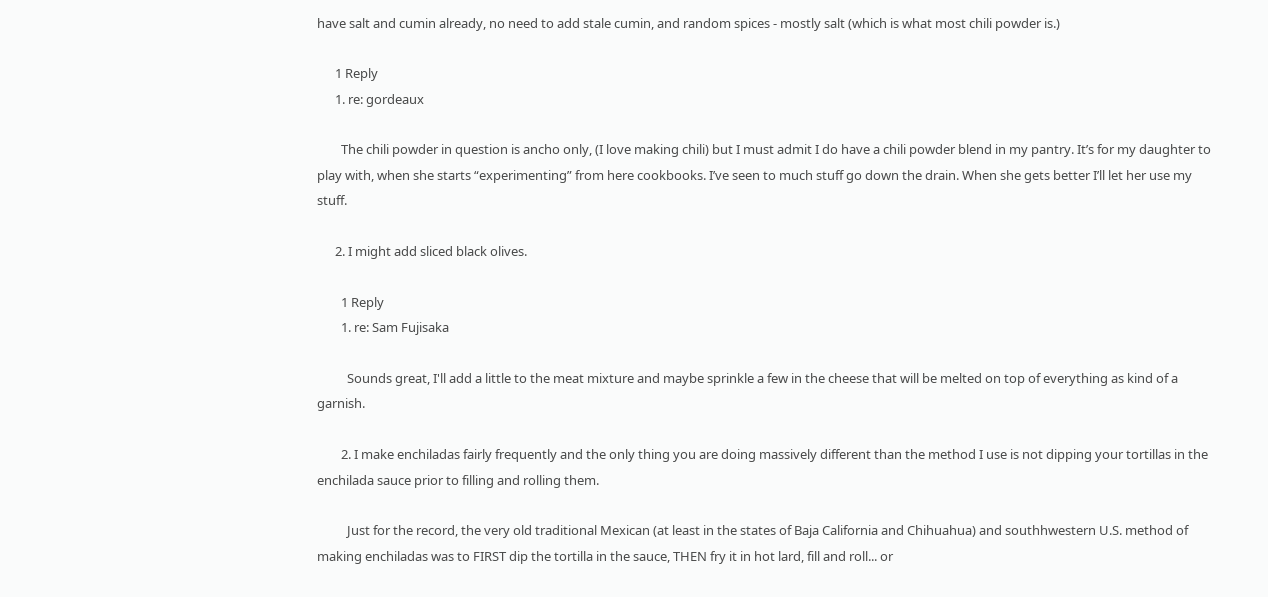have salt and cumin already, no need to add stale cumin, and random spices - mostly salt (which is what most chili powder is.)

      1 Reply
      1. re: gordeaux

        The chili powder in question is ancho only, (I love making chili) but I must admit I do have a chili powder blend in my pantry. It’s for my daughter to play with, when she starts “experimenting” from here cookbooks. I’ve seen to much stuff go down the drain. When she gets better I’ll let her use my stuff.

      2. I might add sliced black olives.

        1 Reply
        1. re: Sam Fujisaka

          Sounds great, I'll add a little to the meat mixture and maybe sprinkle a few in the cheese that will be melted on top of everything as kind of a garnish.

        2. I make enchiladas fairly frequently and the only thing you are doing massively different than the method I use is not dipping your tortillas in the enchilada sauce prior to filling and rolling them.

          Just for the record, the very old traditional Mexican (at least in the states of Baja California and Chihuahua) and southhwestern U.S. method of making enchiladas was to FIRST dip the tortilla in the sauce, THEN fry it in hot lard, fill and roll... or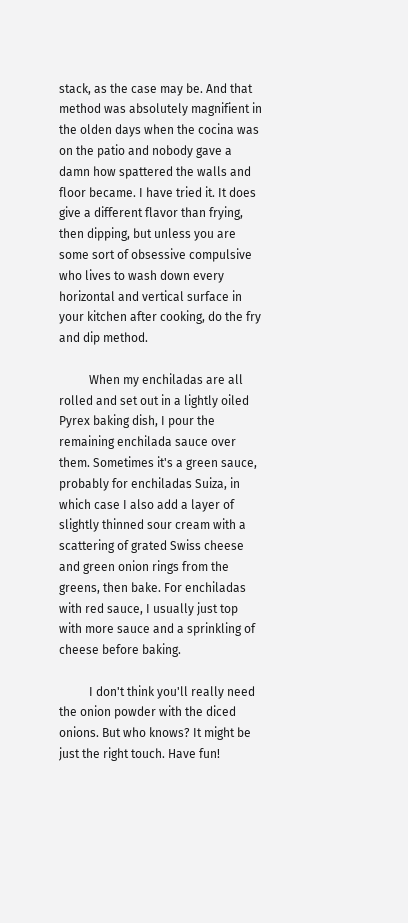stack, as the case may be. And that method was absolutely magnifient in the olden days when the cocina was on the patio and nobody gave a damn how spattered the walls and floor became. I have tried it. It does give a different flavor than frying, then dipping, but unless you are some sort of obsessive compulsive who lives to wash down every horizontal and vertical surface in your kitchen after cooking, do the fry and dip method.

          When my enchiladas are all rolled and set out in a lightly oiled Pyrex baking dish, I pour the remaining enchilada sauce over them. Sometimes it's a green sauce, probably for enchiladas Suiza, in which case I also add a layer of slightly thinned sour cream with a scattering of grated Swiss cheese and green onion rings from the greens, then bake. For enchiladas with red sauce, I usually just top with more sauce and a sprinkling of cheese before baking.

          I don't think you'll really need the onion powder with the diced onions. But who knows? It might be just the right touch. Have fun!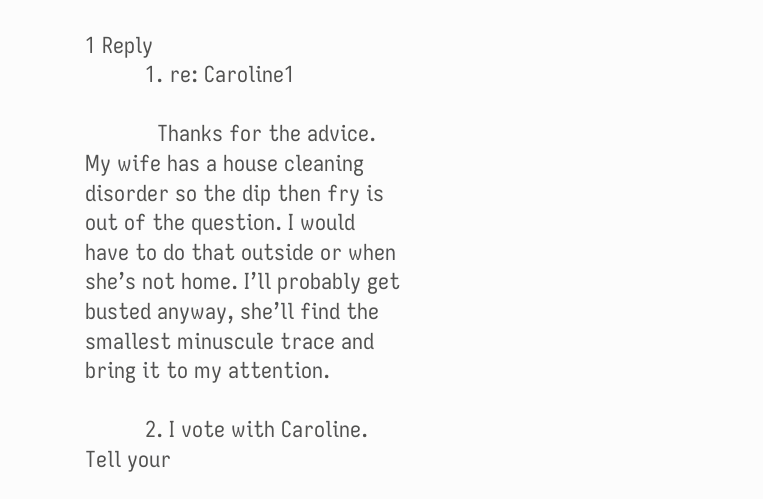1 Reply
          1. re: Caroline1

            Thanks for the advice. My wife has a house cleaning disorder so the dip then fry is out of the question. I would have to do that outside or when she’s not home. I’ll probably get busted anyway, she’ll find the smallest minuscule trace and bring it to my attention.

          2. I vote with Caroline. Tell your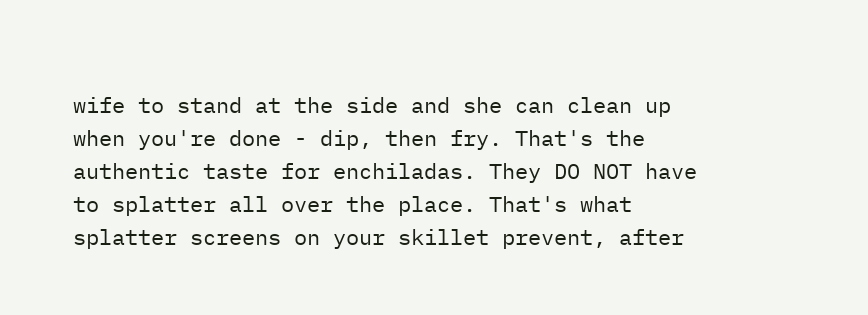wife to stand at the side and she can clean up when you're done - dip, then fry. That's the authentic taste for enchiladas. They DO NOT have to splatter all over the place. That's what splatter screens on your skillet prevent, after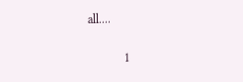all....

            1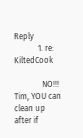Reply
            1. re: KiltedCook

              NO!!! Tim, YOU can clean up after if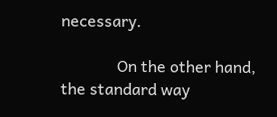necessary.

              On the other hand, the standard way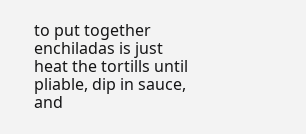to put together enchiladas is just heat the tortills until pliable, dip in sauce, and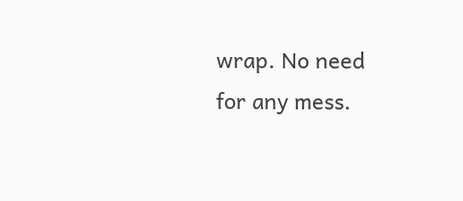wrap. No need for any mess.